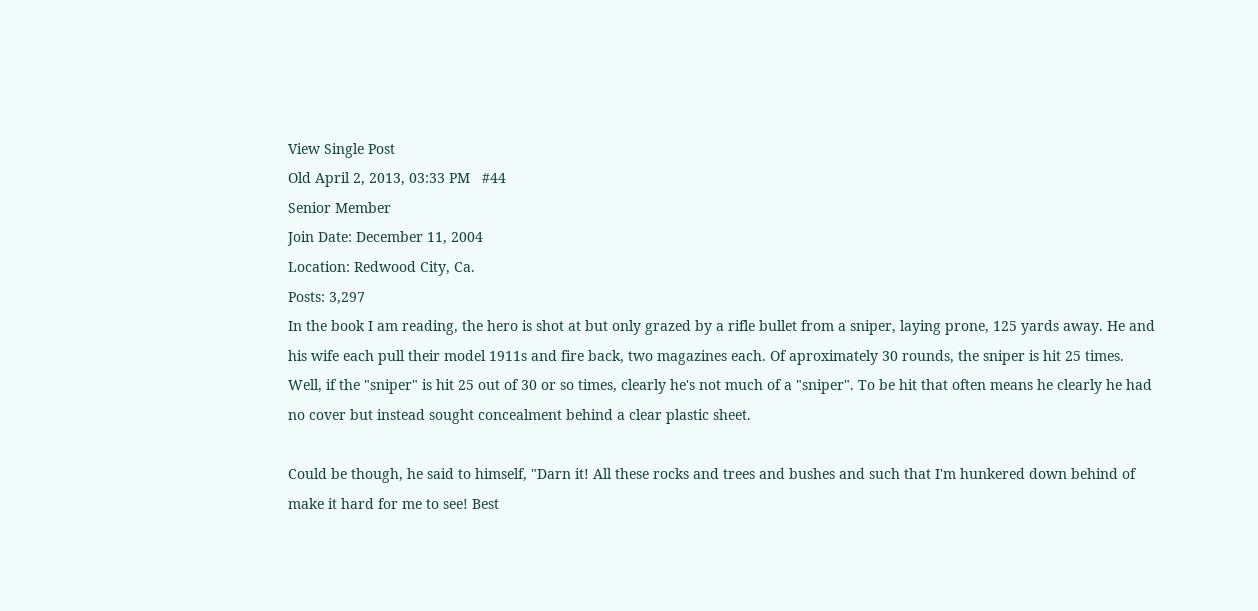View Single Post
Old April 2, 2013, 03:33 PM   #44
Senior Member
Join Date: December 11, 2004
Location: Redwood City, Ca.
Posts: 3,297
In the book I am reading, the hero is shot at but only grazed by a rifle bullet from a sniper, laying prone, 125 yards away. He and his wife each pull their model 1911s and fire back, two magazines each. Of aproximately 30 rounds, the sniper is hit 25 times.
Well, if the "sniper" is hit 25 out of 30 or so times, clearly he's not much of a "sniper". To be hit that often means he clearly he had no cover but instead sought concealment behind a clear plastic sheet.

Could be though, he said to himself, "Darn it! All these rocks and trees and bushes and such that I'm hunkered down behind of make it hard for me to see! Best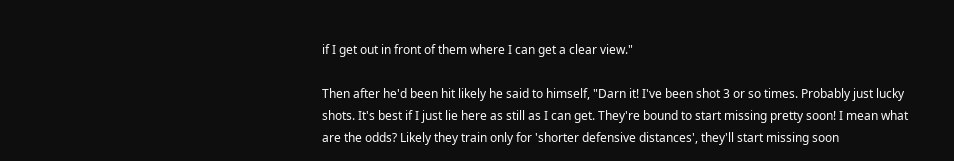if I get out in front of them where I can get a clear view."

Then after he'd been hit likely he said to himself, "Darn it! I've been shot 3 or so times. Probably just lucky shots. It's best if I just lie here as still as I can get. They're bound to start missing pretty soon! I mean what are the odds? Likely they train only for 'shorter defensive distances', they'll start missing soon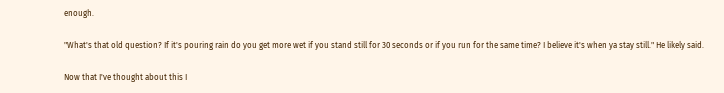enough.

"What's that old question? If it's pouring rain do you get more wet if you stand still for 30 seconds or if you run for the same time? I believe it's when ya stay still." He likely said.

Now that I've thought about this I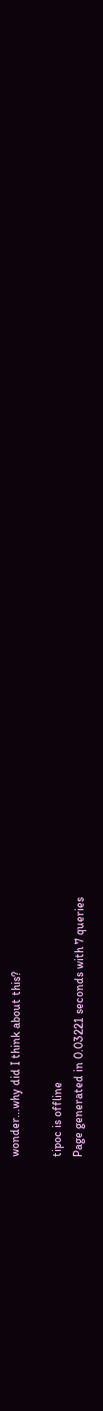wonder...why did I think about this?

tipoc is offline
Page generated in 0.03221 seconds with 7 queries